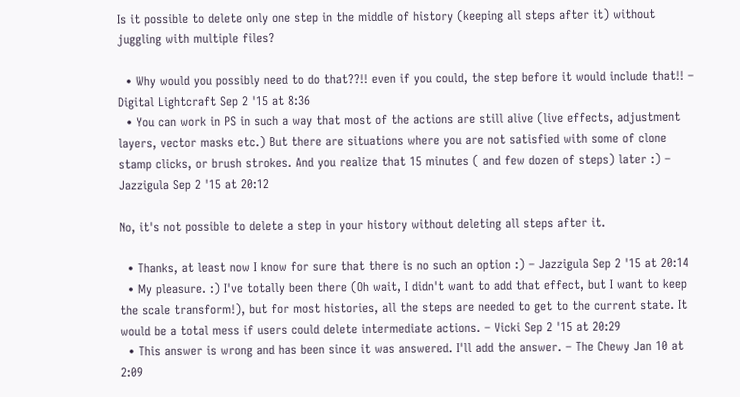Is it possible to delete only one step in the middle of history (keeping all steps after it) without juggling with multiple files?

  • Why would you possibly need to do that??!! even if you could, the step before it would include that!! – Digital Lightcraft Sep 2 '15 at 8:36
  • You can work in PS in such a way that most of the actions are still alive (live effects, adjustment layers, vector masks etc.) But there are situations where you are not satisfied with some of clone stamp clicks, or brush strokes. And you realize that 15 minutes ( and few dozen of steps) later :) – Jazzigula Sep 2 '15 at 20:12

No, it's not possible to delete a step in your history without deleting all steps after it.

  • Thanks, at least now I know for sure that there is no such an option :) – Jazzigula Sep 2 '15 at 20:14
  • My pleasure. :) I've totally been there (Oh wait, I didn't want to add that effect, but I want to keep the scale transform!), but for most histories, all the steps are needed to get to the current state. It would be a total mess if users could delete intermediate actions. – Vicki Sep 2 '15 at 20:29
  • This answer is wrong and has been since it was answered. I'll add the answer. – The Chewy Jan 10 at 2:09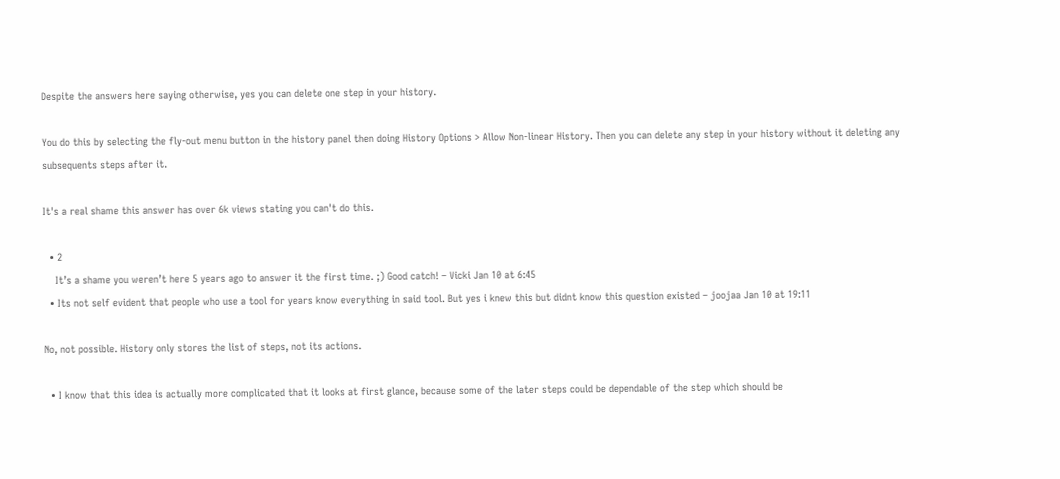Despite the answers here saying otherwise, yes you can delete one step in your history.

You do this by selecting the fly-out menu button in the history panel then doing History Options > Allow Non-linear History. Then you can delete any step in your history without it deleting any subsequents steps after it.

It's a real shame this answer has over 6k views stating you can't do this.

  • 2
    It’s a shame you weren’t here 5 years ago to answer it the first time. ;) Good catch! – Vicki Jan 10 at 6:45
  • Its not self evident that people who use a tool for years know everything in said tool. But yes i knew this but didnt know this question existed – joojaa Jan 10 at 19:11

No, not possible. History only stores the list of steps, not its actions.

  • I know that this idea is actually more complicated that it looks at first glance, because some of the later steps could be dependable of the step which should be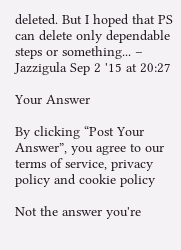deleted. But I hoped that PS can delete only dependable steps or something... – Jazzigula Sep 2 '15 at 20:27

Your Answer

By clicking “Post Your Answer”, you agree to our terms of service, privacy policy and cookie policy

Not the answer you're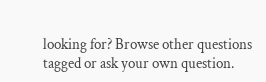looking for? Browse other questions tagged or ask your own question.